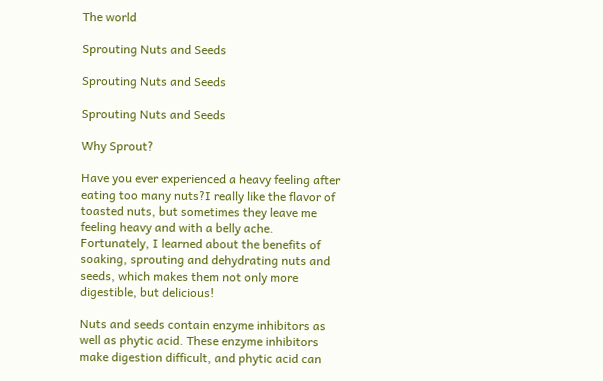The world

Sprouting Nuts and Seeds

Sprouting Nuts and Seeds

Sprouting Nuts and Seeds

Why Sprout?

Have you ever experienced a heavy feeling after eating too many nuts?I really like the flavor of toasted nuts, but sometimes they leave me feeling heavy and with a belly ache.  Fortunately, I learned about the benefits of soaking, sprouting and dehydrating nuts and seeds, which makes them not only more digestible, but delicious!

Nuts and seeds contain enzyme inhibitors as well as phytic acid. These enzyme inhibitors make digestion difficult, and phytic acid can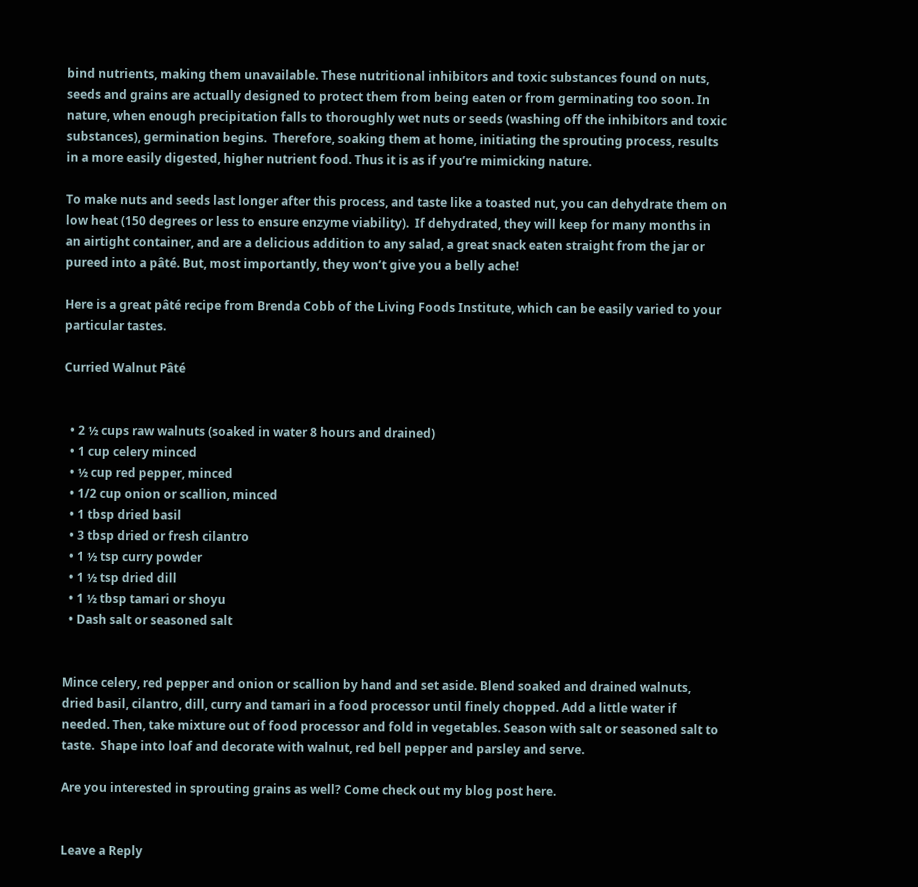bind nutrients, making them unavailable. These nutritional inhibitors and toxic substances found on nuts, seeds and grains are actually designed to protect them from being eaten or from germinating too soon. In nature, when enough precipitation falls to thoroughly wet nuts or seeds (washing off the inhibitors and toxic substances), germination begins.  Therefore, soaking them at home, initiating the sprouting process, results in a more easily digested, higher nutrient food. Thus it is as if you’re mimicking nature.

To make nuts and seeds last longer after this process, and taste like a toasted nut, you can dehydrate them on low heat (150 degrees or less to ensure enzyme viability).  If dehydrated, they will keep for many months in an airtight container, and are a delicious addition to any salad, a great snack eaten straight from the jar or pureed into a pâté. But, most importantly, they won’t give you a belly ache!

Here is a great pâté recipe from Brenda Cobb of the Living Foods Institute, which can be easily varied to your particular tastes.

Curried Walnut Pâté


  • 2 ½ cups raw walnuts (soaked in water 8 hours and drained)
  • 1 cup celery minced
  • ½ cup red pepper, minced
  • 1/2 cup onion or scallion, minced
  • 1 tbsp dried basil
  • 3 tbsp dried or fresh cilantro
  • 1 ½ tsp curry powder
  • 1 ½ tsp dried dill
  • 1 ½ tbsp tamari or shoyu
  • Dash salt or seasoned salt


Mince celery, red pepper and onion or scallion by hand and set aside. Blend soaked and drained walnuts, dried basil, cilantro, dill, curry and tamari in a food processor until finely chopped. Add a little water if needed. Then, take mixture out of food processor and fold in vegetables. Season with salt or seasoned salt to taste.  Shape into loaf and decorate with walnut, red bell pepper and parsley and serve.

Are you interested in sprouting grains as well? Come check out my blog post here.


Leave a Reply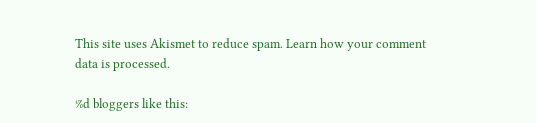This site uses Akismet to reduce spam. Learn how your comment data is processed.

%d bloggers like this: